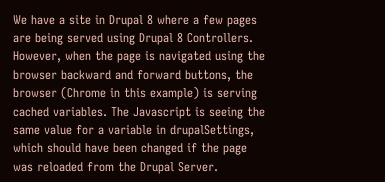We have a site in Drupal 8 where a few pages are being served using Drupal 8 Controllers. However, when the page is navigated using the browser backward and forward buttons, the browser (Chrome in this example) is serving cached variables. The Javascript is seeing the same value for a variable in drupalSettings, which should have been changed if the page was reloaded from the Drupal Server.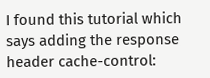I found this tutorial which says adding the response header cache-control: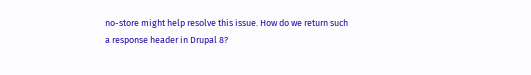no-store might help resolve this issue. How do we return such a response header in Drupal 8?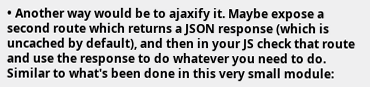• Another way would be to ajaxify it. Maybe expose a second route which returns a JSON response (which is uncached by default), and then in your JS check that route and use the response to do whatever you need to do. Similar to what's been done in this very small module: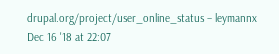drupal.org/project/user_online_status – leymannx Dec 16 '18 at 22:07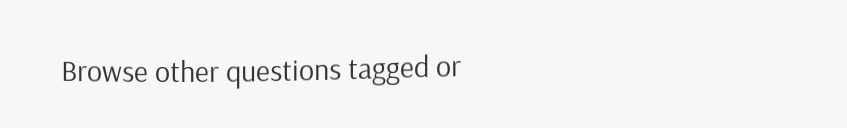Browse other questions tagged or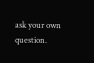ask your own question.